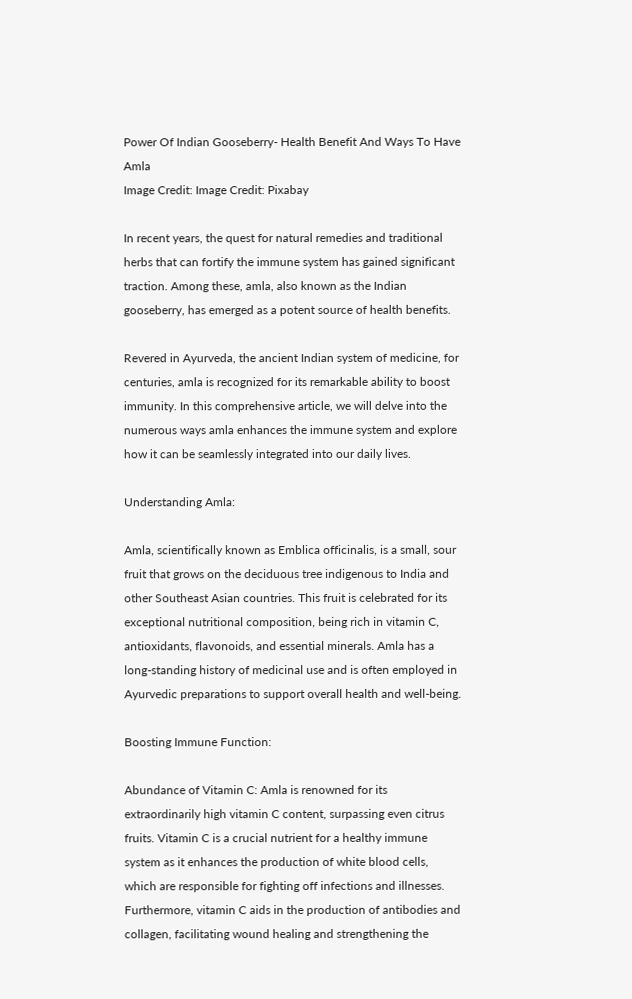Power Of Indian Gooseberry- Health Benefit And Ways To Have Amla
Image Credit: Image Credit: Pixabay

In recent years, the quest for natural remedies and traditional herbs that can fortify the immune system has gained significant traction. Among these, amla, also known as the Indian gooseberry, has emerged as a potent source of health benefits.

Revered in Ayurveda, the ancient Indian system of medicine, for centuries, amla is recognized for its remarkable ability to boost immunity. In this comprehensive article, we will delve into the numerous ways amla enhances the immune system and explore how it can be seamlessly integrated into our daily lives.

Understanding Amla:

Amla, scientifically known as Emblica officinalis, is a small, sour fruit that grows on the deciduous tree indigenous to India and other Southeast Asian countries. This fruit is celebrated for its exceptional nutritional composition, being rich in vitamin C, antioxidants, flavonoids, and essential minerals. Amla has a long-standing history of medicinal use and is often employed in Ayurvedic preparations to support overall health and well-being.

Boosting Immune Function:

Abundance of Vitamin C: Amla is renowned for its extraordinarily high vitamin C content, surpassing even citrus fruits. Vitamin C is a crucial nutrient for a healthy immune system as it enhances the production of white blood cells, which are responsible for fighting off infections and illnesses. Furthermore, vitamin C aids in the production of antibodies and collagen, facilitating wound healing and strengthening the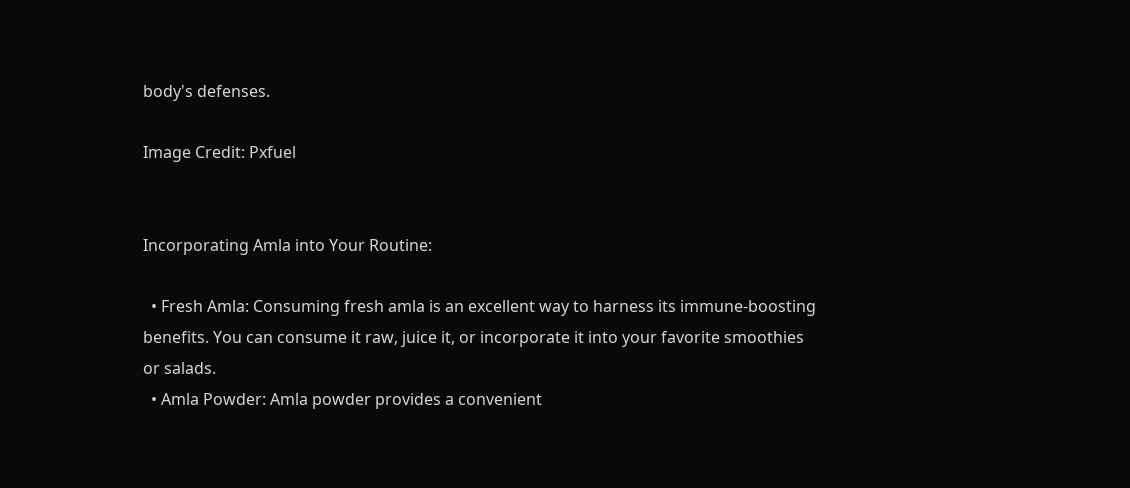body's defenses.

Image Credit: Pxfuel


Incorporating Amla into Your Routine:

  • Fresh Amla: Consuming fresh amla is an excellent way to harness its immune-boosting benefits. You can consume it raw, juice it, or incorporate it into your favorite smoothies or salads.
  • Amla Powder: Amla powder provides a convenient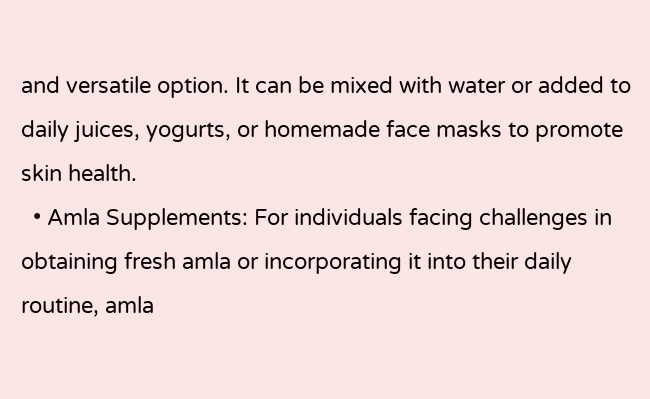and versatile option. It can be mixed with water or added to daily juices, yogurts, or homemade face masks to promote skin health.
  • Amla Supplements: For individuals facing challenges in obtaining fresh amla or incorporating it into their daily routine, amla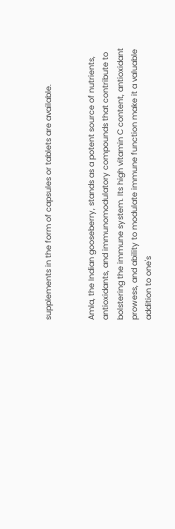supplements in the form of capsules or tablets are available.


Amla, the Indian gooseberry, stands as a potent source of nutrients, antioxidants, and immunomodulatory compounds that contribute to bolstering the immune system. Its high vitamin C content, antioxidant prowess, and ability to modulate immune function make it a valuable addition to one's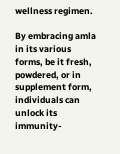wellness regimen.

By embracing amla in its various forms, be it fresh, powdered, or in supplement form, individuals can unlock its immunity-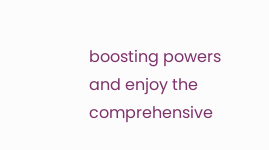boosting powers and enjoy the comprehensive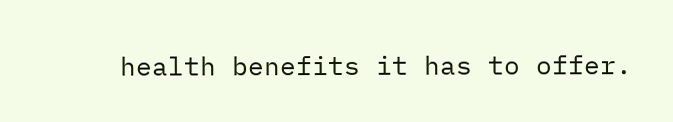health benefits it has to offer.